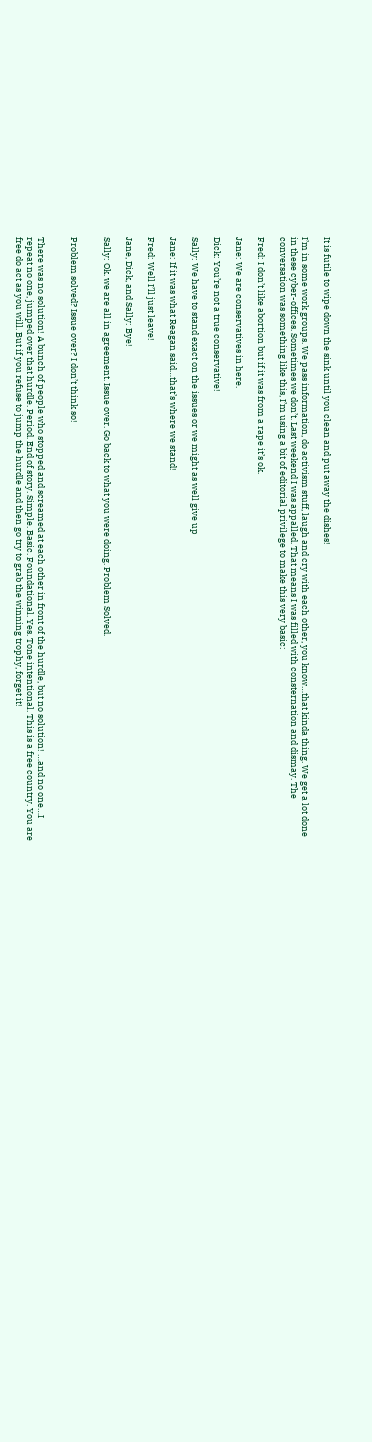It is futile to wipe down the sink until you clean and put away the dishes!

I’m in some work groups. We pass information, do activism stuff, laugh and cry with each other, you know…that kinda thing. We get a lot done in these cyber-offices. Sometimes we don’t. Last weekend I was appalled. That means I was filled with consternation and dismay. The conversation was something like this, I’m using a bit of editorial privilege to make this very basic:

Fred: I don’t like abortion but if it was from a rape it’s ok.

Jane: We are conservatives in here.

Dick: You’re not a true conservative!

Sally: We have to stand exact on the issues or we might as well give up

Jane: If it was what Reagan said…that’s where we stand!

Fred: Well I’ll just leave!

Jane, Dick, and Sally: Bye!

Sally: Ok. we are all in agreement. Issue over. Go back to what you were doing. Problem Solved.


Problem solved? Issue over? I don’t think so!


There was no solution! A bunch of people who stopped and screamed at each other in front of the hurdle, but no solution! …and no one…I repeat no one, jumped over that hurdle. Period. End of story. Simple. Basic. Foundational. Yes. Tone intentional. This is a free country. You are free do act as you will. But if you refuse to jump the hurdle and then go try to grab the winning trophy, forget it!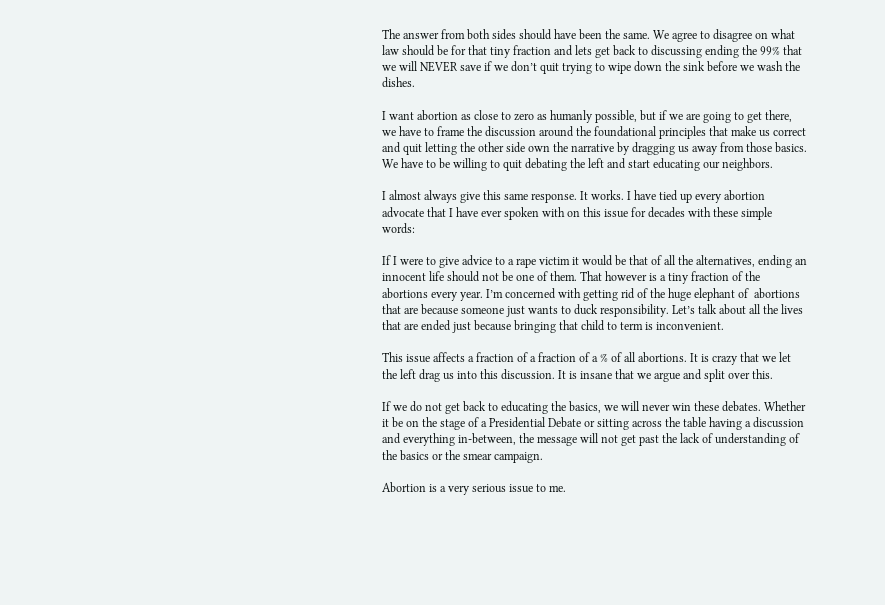The answer from both sides should have been the same. We agree to disagree on what law should be for that tiny fraction and lets get back to discussing ending the 99% that we will NEVER save if we don’t quit trying to wipe down the sink before we wash the dishes.

I want abortion as close to zero as humanly possible, but if we are going to get there, we have to frame the discussion around the foundational principles that make us correct and quit letting the other side own the narrative by dragging us away from those basics. We have to be willing to quit debating the left and start educating our neighbors.

I almost always give this same response. It works. I have tied up every abortion advocate that I have ever spoken with on this issue for decades with these simple words:

If I were to give advice to a rape victim it would be that of all the alternatives, ending an innocent life should not be one of them. That however is a tiny fraction of the abortions every year. I’m concerned with getting rid of the huge elephant of  abortions that are because someone just wants to duck responsibility. Let’s talk about all the lives that are ended just because bringing that child to term is inconvenient.

This issue affects a fraction of a fraction of a % of all abortions. It is crazy that we let the left drag us into this discussion. It is insane that we argue and split over this.

If we do not get back to educating the basics, we will never win these debates. Whether it be on the stage of a Presidential Debate or sitting across the table having a discussion and everything in-between, the message will not get past the lack of understanding of the basics or the smear campaign.

Abortion is a very serious issue to me.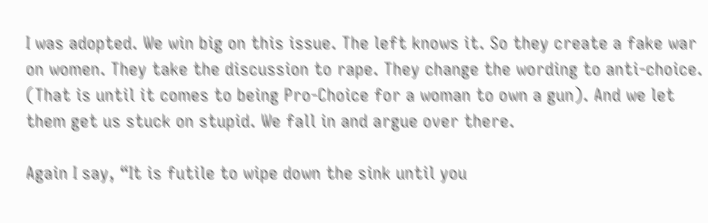I was adopted. We win big on this issue. The left knows it. So they create a fake war on women. They take the discussion to rape. They change the wording to anti-choice. (That is until it comes to being Pro-Choice for a woman to own a gun). And we let them get us stuck on stupid. We fall in and argue over there.

Again I say, “It is futile to wipe down the sink until you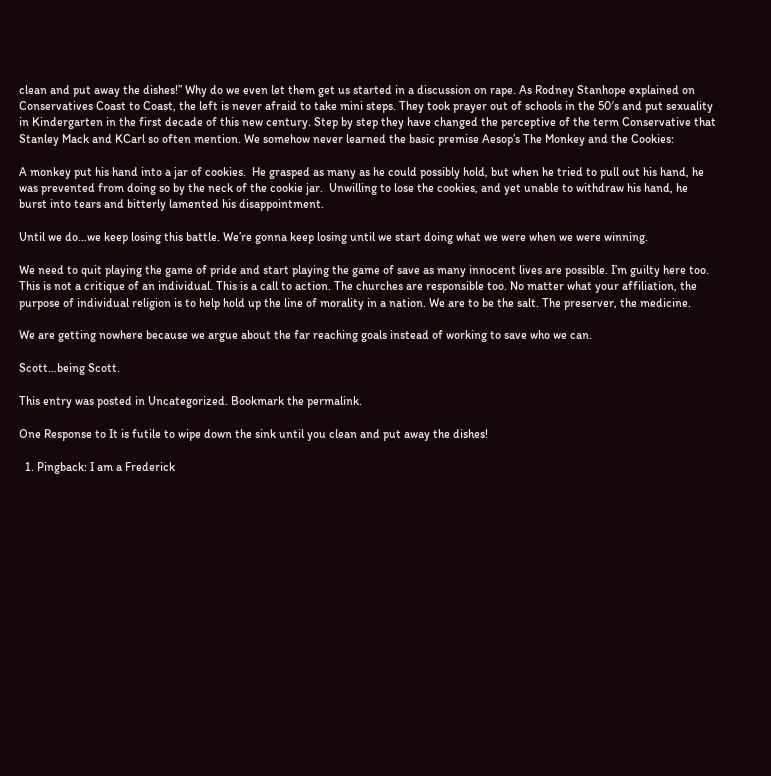clean and put away the dishes!” Why do we even let them get us started in a discussion on rape. As Rodney Stanhope explained on Conservatives Coast to Coast, the left is never afraid to take mini steps. They took prayer out of schools in the 50′s and put sexuality in Kindergarten in the first decade of this new century. Step by step they have changed the perceptive of the term Conservative that Stanley Mack and KCarl so often mention. We somehow never learned the basic premise Aesop’s The Monkey and the Cookies:

A monkey put his hand into a jar of cookies.  He grasped as many as he could possibly hold, but when he tried to pull out his hand, he was prevented from doing so by the neck of the cookie jar.  Unwilling to lose the cookies, and yet unable to withdraw his hand, he burst into tears and bitterly lamented his disappointment.

Until we do…we keep losing this battle. We’re gonna keep losing until we start doing what we were when we were winning.

We need to quit playing the game of pride and start playing the game of save as many innocent lives are possible. I’m guilty here too. This is not a critique of an individual. This is a call to action. The churches are responsible too. No matter what your affiliation, the purpose of individual religion is to help hold up the line of morality in a nation. We are to be the salt. The preserver, the medicine.

We are getting nowhere because we argue about the far reaching goals instead of working to save who we can.

Scott…being Scott.

This entry was posted in Uncategorized. Bookmark the permalink.

One Response to It is futile to wipe down the sink until you clean and put away the dishes!

  1. Pingback: I am a Frederick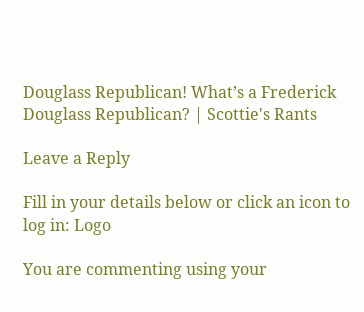Douglass Republican! What’s a Frederick Douglass Republican? | Scottie's Rants

Leave a Reply

Fill in your details below or click an icon to log in: Logo

You are commenting using your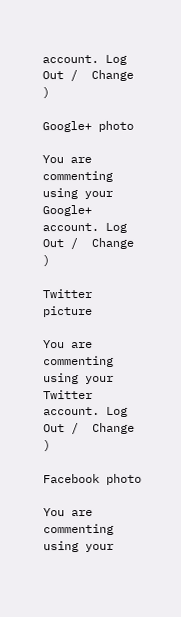account. Log Out /  Change )

Google+ photo

You are commenting using your Google+ account. Log Out /  Change )

Twitter picture

You are commenting using your Twitter account. Log Out /  Change )

Facebook photo

You are commenting using your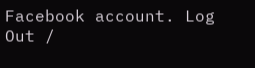Facebook account. Log Out /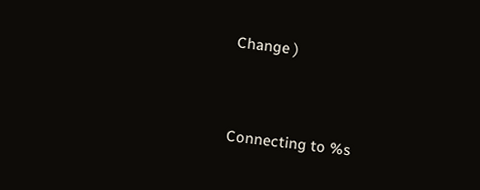Change )


Connecting to %s